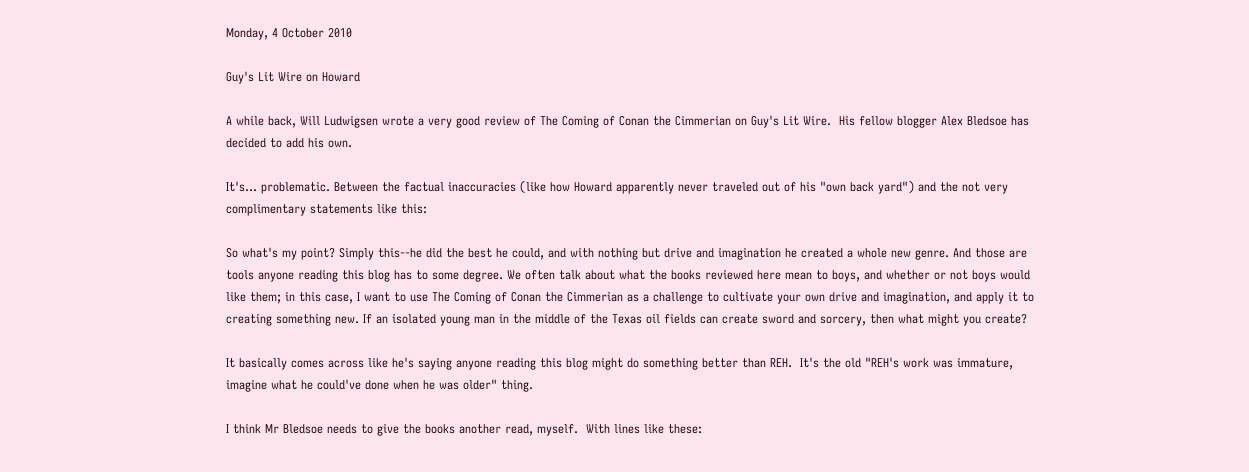Monday, 4 October 2010

Guy's Lit Wire on Howard

A while back, Will Ludwigsen wrote a very good review of The Coming of Conan the Cimmerian on Guy's Lit Wire.  His fellow blogger Alex Bledsoe has decided to add his own.

It's... problematic. Between the factual inaccuracies (like how Howard apparently never traveled out of his "own back yard") and the not very complimentary statements like this:

So what's my point? Simply this--he did the best he could, and with nothing but drive and imagination he created a whole new genre. And those are tools anyone reading this blog has to some degree. We often talk about what the books reviewed here mean to boys, and whether or not boys would like them; in this case, I want to use The Coming of Conan the Cimmerian as a challenge to cultivate your own drive and imagination, and apply it to creating something new. If an isolated young man in the middle of the Texas oil fields can create sword and sorcery, then what might you create?

It basically comes across like he's saying anyone reading this blog might do something better than REH.  It's the old "REH's work was immature, imagine what he could've done when he was older" thing.

I think Mr Bledsoe needs to give the books another read, myself.  With lines like these: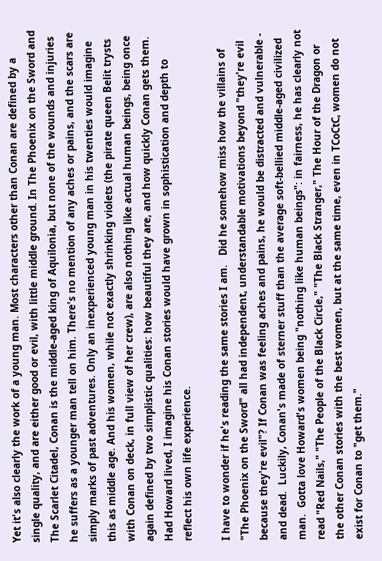Yet it's also clearly the work of a young man. Most characters other than Conan are defined by a single quality, and are either good or evil, with little middle ground. In The Phoenix on the Sword and The Scarlet Citadel, Conan is the middle-aged king of Aquilonia, but none of the wounds and injuries he suffers as a younger man tell on him. There's no mention of any aches or pains, and the scars are simply marks of past adventures. Only an inexperienced young man in his twenties would imagine this as middle age. And his women, while not exactly shrinking violets (the pirate queen Belit trysts with Conan on deck, in full view of her crew), are also nothing like actual human beings, being once again defined by two simplistic qualities: how beautiful they are, and how quickly Conan gets them. Had Howard lived, I imagine his Conan stories would have grown in sophistication and depth to reflect his own life experience.

I have to wonder if he's reading the same stories I am.   Did he somehow miss how the villains of "The Phoenix on the Sword" all had independent, understandable motivations beyond "they're evil because they're evil"? If Conan was feeling aches and pains, he would be distracted and vulnerable - and dead.  Luckily, Conan's made of sterner stuff than the average soft-bellied middle-aged civilized man.  Gotta love Howard's women being "nothing like human beings": in fairness, he has clearly not read "Red Nails," "The People of the Black Circle," "The Black Stranger," The Hour of the Dragon or the other Conan stories with the best women, but at the same time, even in TCoCtC, women do not exist for Conan to "get them."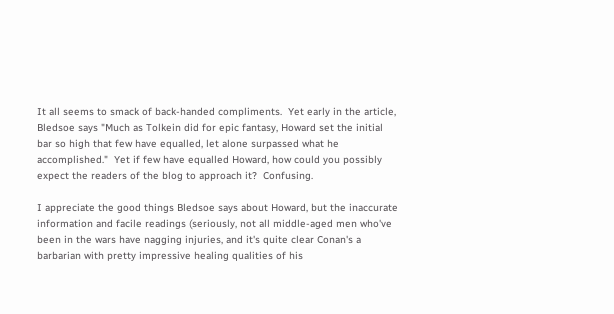It all seems to smack of back-handed compliments.  Yet early in the article, Bledsoe says "Much as Tolkein did for epic fantasy, Howard set the initial bar so high that few have equalled, let alone surpassed what he accomplished."  Yet if few have equalled Howard, how could you possibly expect the readers of the blog to approach it?  Confusing.

I appreciate the good things Bledsoe says about Howard, but the inaccurate information and facile readings (seriously, not all middle-aged men who've been in the wars have nagging injuries, and it's quite clear Conan's a barbarian with pretty impressive healing qualities of his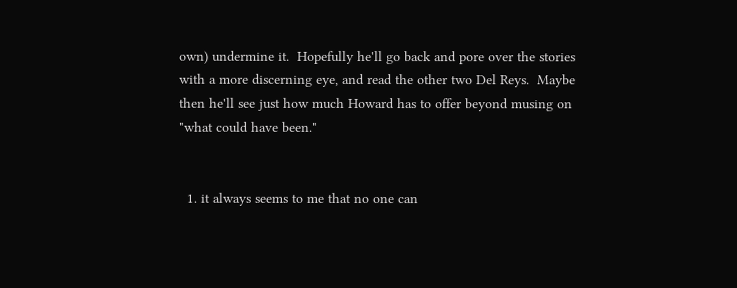own) undermine it.  Hopefully he'll go back and pore over the stories with a more discerning eye, and read the other two Del Reys.  Maybe then he'll see just how much Howard has to offer beyond musing on "what could have been."


  1. it always seems to me that no one can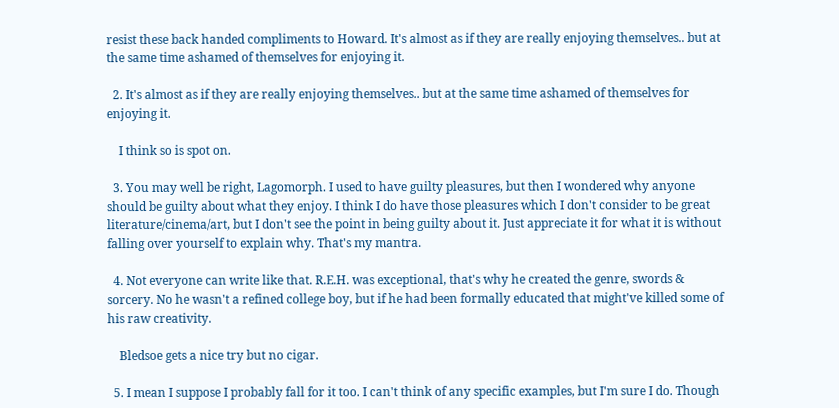resist these back handed compliments to Howard. It's almost as if they are really enjoying themselves.. but at the same time ashamed of themselves for enjoying it.

  2. It's almost as if they are really enjoying themselves.. but at the same time ashamed of themselves for enjoying it.

    I think so is spot on.

  3. You may well be right, Lagomorph. I used to have guilty pleasures, but then I wondered why anyone should be guilty about what they enjoy. I think I do have those pleasures which I don't consider to be great literature/cinema/art, but I don't see the point in being guilty about it. Just appreciate it for what it is without falling over yourself to explain why. That's my mantra.

  4. Not everyone can write like that. R.E.H. was exceptional, that's why he created the genre, swords & sorcery. No he wasn't a refined college boy, but if he had been formally educated that might've killed some of his raw creativity.

    Bledsoe gets a nice try but no cigar.

  5. I mean I suppose I probably fall for it too. I can't think of any specific examples, but I'm sure I do. Though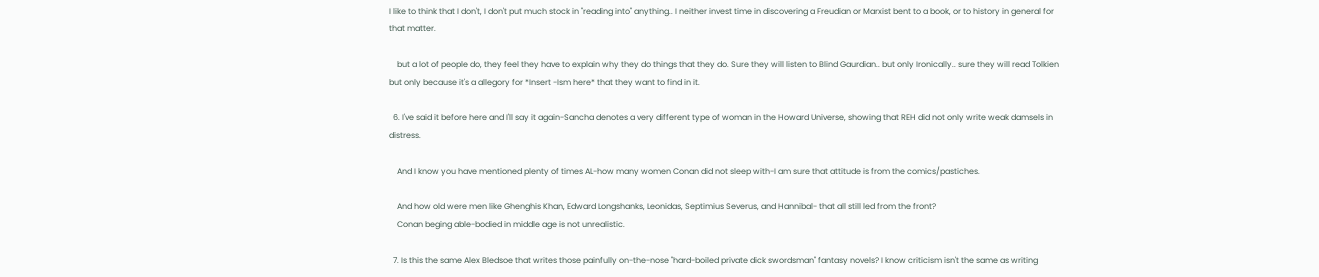I like to think that I don't, I don't put much stock in "reading into" anything.. I neither invest time in discovering a Freudian or Marxist bent to a book, or to history in general for that matter.

    but a lot of people do, they feel they have to explain why they do things that they do. Sure they will listen to Blind Gaurdian.. but only Ironically.. sure they will read Tolkien but only because it's a allegory for *Insert -Ism here* that they want to find in it.

  6. I've said it before here and I'll say it again-Sancha denotes a very different type of woman in the Howard Universe, showing that REH did not only write weak damsels in distress.

    And I know you have mentioned plenty of times AL-how many women Conan did not sleep with-I am sure that attitude is from the comics/pastiches.

    And how old were men like Ghenghis Khan, Edward Longshanks, Leonidas, Septimius Severus, and Hannibal- that all still led from the front?
    Conan beging able-bodied in middle age is not unrealistic.

  7. Is this the same Alex Bledsoe that writes those painfully on-the-nose "hard-boiled private dick swordsman" fantasy novels? I know criticism isn't the same as writing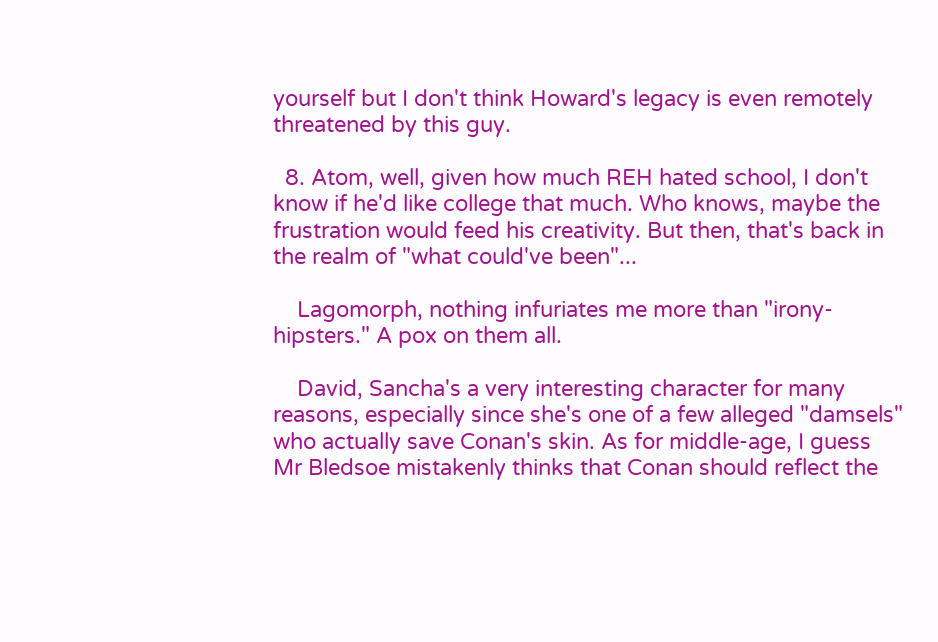yourself but I don't think Howard's legacy is even remotely threatened by this guy.

  8. Atom, well, given how much REH hated school, I don't know if he'd like college that much. Who knows, maybe the frustration would feed his creativity. But then, that's back in the realm of "what could've been"...

    Lagomorph, nothing infuriates me more than "irony-hipsters." A pox on them all.

    David, Sancha's a very interesting character for many reasons, especially since she's one of a few alleged "damsels" who actually save Conan's skin. As for middle-age, I guess Mr Bledsoe mistakenly thinks that Conan should reflect the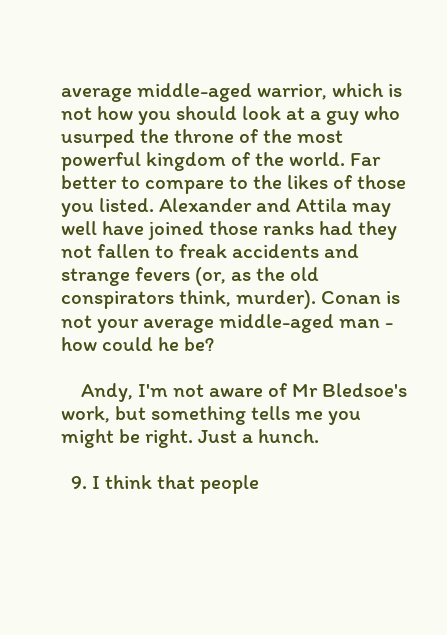average middle-aged warrior, which is not how you should look at a guy who usurped the throne of the most powerful kingdom of the world. Far better to compare to the likes of those you listed. Alexander and Attila may well have joined those ranks had they not fallen to freak accidents and strange fevers (or, as the old conspirators think, murder). Conan is not your average middle-aged man - how could he be?

    Andy, I'm not aware of Mr Bledsoe's work, but something tells me you might be right. Just a hunch.

  9. I think that people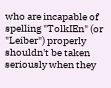who are incapable of spelling "TolkIEn" (or "Leiber") properly shouldn't be taken seriously when they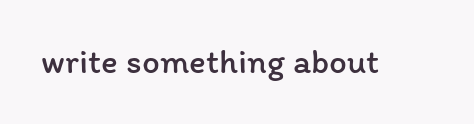write something about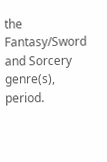the Fantasy/Sword and Sorcery genre(s), period.